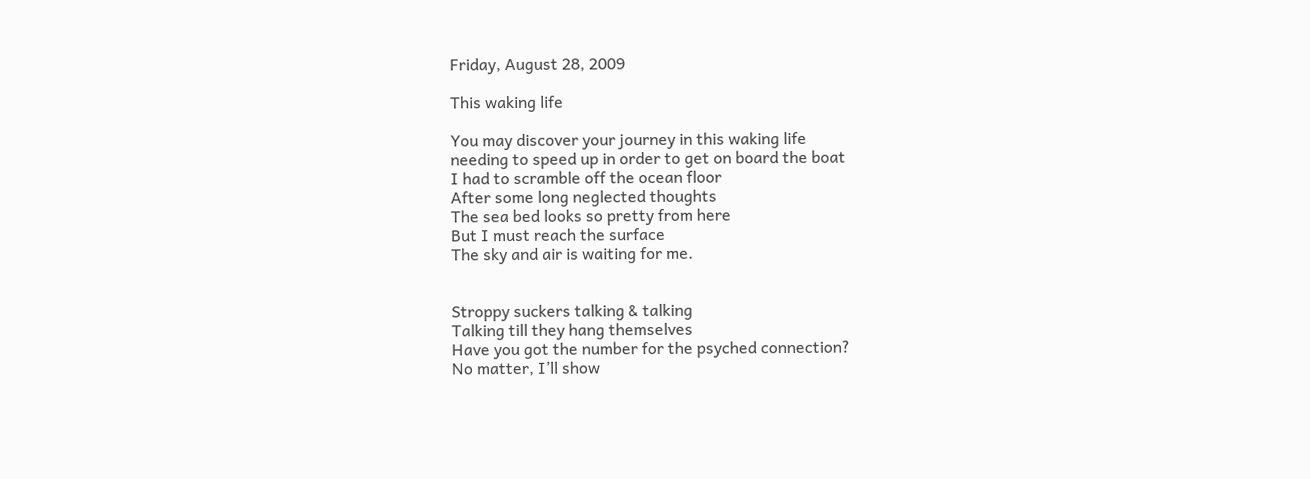Friday, August 28, 2009

This waking life

You may discover your journey in this waking life
needing to speed up in order to get on board the boat
I had to scramble off the ocean floor
After some long neglected thoughts
The sea bed looks so pretty from here
But I must reach the surface
The sky and air is waiting for me.


Stroppy suckers talking & talking
Talking till they hang themselves
Have you got the number for the psyched connection?
No matter, I’ll show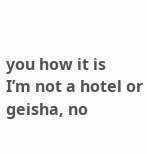you how it is
I’m not a hotel or geisha, no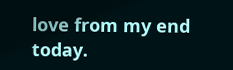love from my end today.